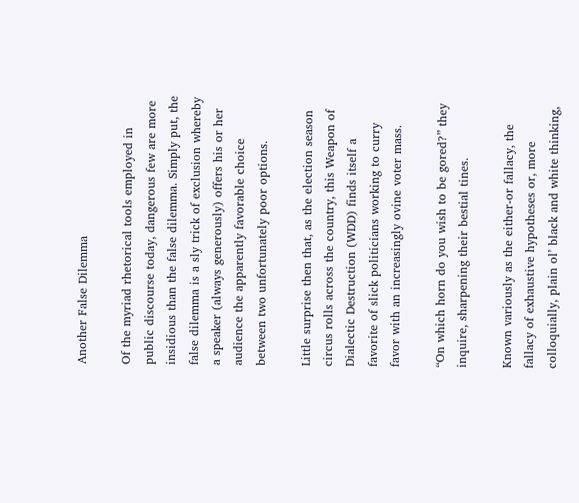Another False Dilemma

Of the myriad rhetorical tools employed in public discourse today, dangerous few are more insidious than the false dilemma. Simply put, the false dilemma is a sly trick of exclusion whereby a speaker (always generously) offers his or her audience the apparently favorable choice between two unfortunately poor options.

Little surprise then that, as the election season circus rolls across the country, this Weapon of Dialectic Destruction (WDD) finds itself a favorite of slick politicians working to curry favor with an increasingly ovine voter mass.

“On which horn do you wish to be gored?” they inquire, sharpening their bestial tines.

Known variously as the either-or fallacy, the fallacy of exhaustive hypotheses or, more colloquially, plain ol’ black and white thinking,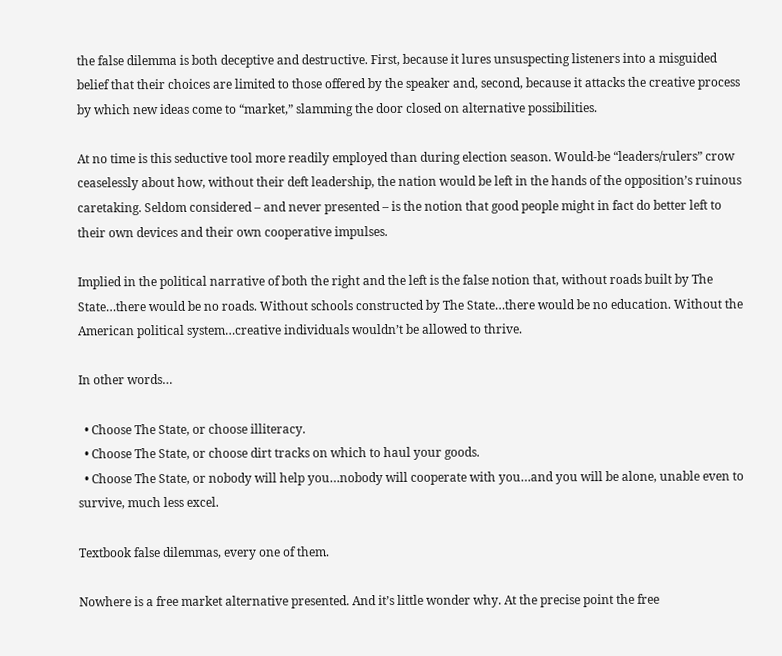the false dilemma is both deceptive and destructive. First, because it lures unsuspecting listeners into a misguided belief that their choices are limited to those offered by the speaker and, second, because it attacks the creative process by which new ideas come to “market,” slamming the door closed on alternative possibilities.

At no time is this seductive tool more readily employed than during election season. Would-be “leaders/rulers” crow ceaselessly about how, without their deft leadership, the nation would be left in the hands of the opposition’s ruinous caretaking. Seldom considered – and never presented – is the notion that good people might in fact do better left to their own devices and their own cooperative impulses.

Implied in the political narrative of both the right and the left is the false notion that, without roads built by The State…there would be no roads. Without schools constructed by The State…there would be no education. Without the American political system…creative individuals wouldn’t be allowed to thrive.

In other words…

  • Choose The State, or choose illiteracy.
  • Choose The State, or choose dirt tracks on which to haul your goods.
  • Choose The State, or nobody will help you…nobody will cooperate with you…and you will be alone, unable even to survive, much less excel.

Textbook false dilemmas, every one of them.

Nowhere is a free market alternative presented. And it’s little wonder why. At the precise point the free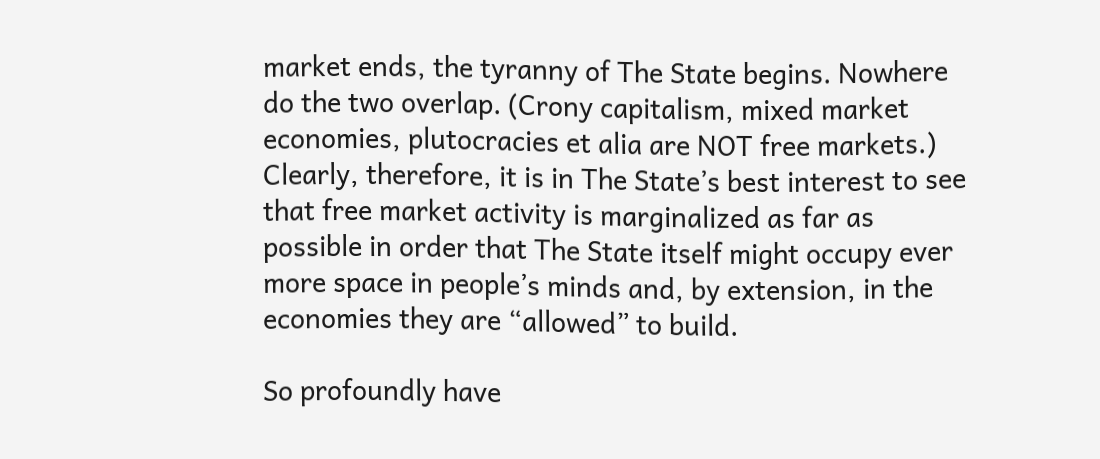market ends, the tyranny of The State begins. Nowhere do the two overlap. (Crony capitalism, mixed market economies, plutocracies et alia are NOT free markets.) Clearly, therefore, it is in The State’s best interest to see that free market activity is marginalized as far as possible in order that The State itself might occupy ever more space in people’s minds and, by extension, in the economies they are “allowed” to build.

So profoundly have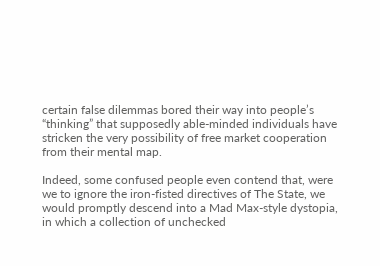certain false dilemmas bored their way into people’s “thinking” that supposedly able-minded individuals have stricken the very possibility of free market cooperation from their mental map.

Indeed, some confused people even contend that, were we to ignore the iron-fisted directives of The State, we would promptly descend into a Mad Max-style dystopia, in which a collection of unchecked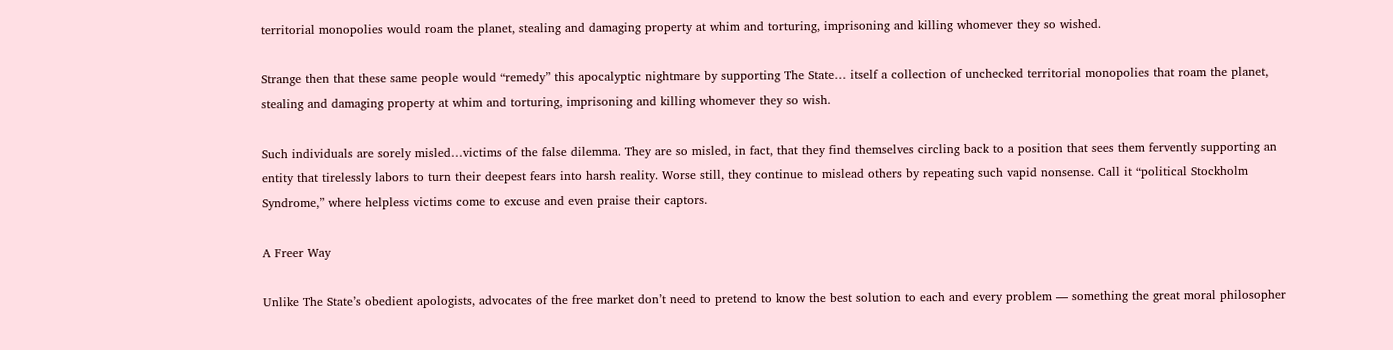territorial monopolies would roam the planet, stealing and damaging property at whim and torturing, imprisoning and killing whomever they so wished.

Strange then that these same people would “remedy” this apocalyptic nightmare by supporting The State… itself a collection of unchecked territorial monopolies that roam the planet, stealing and damaging property at whim and torturing, imprisoning and killing whomever they so wish.

Such individuals are sorely misled…victims of the false dilemma. They are so misled, in fact, that they find themselves circling back to a position that sees them fervently supporting an entity that tirelessly labors to turn their deepest fears into harsh reality. Worse still, they continue to mislead others by repeating such vapid nonsense. Call it “political Stockholm Syndrome,” where helpless victims come to excuse and even praise their captors.

A Freer Way

Unlike The State’s obedient apologists, advocates of the free market don’t need to pretend to know the best solution to each and every problem — something the great moral philosopher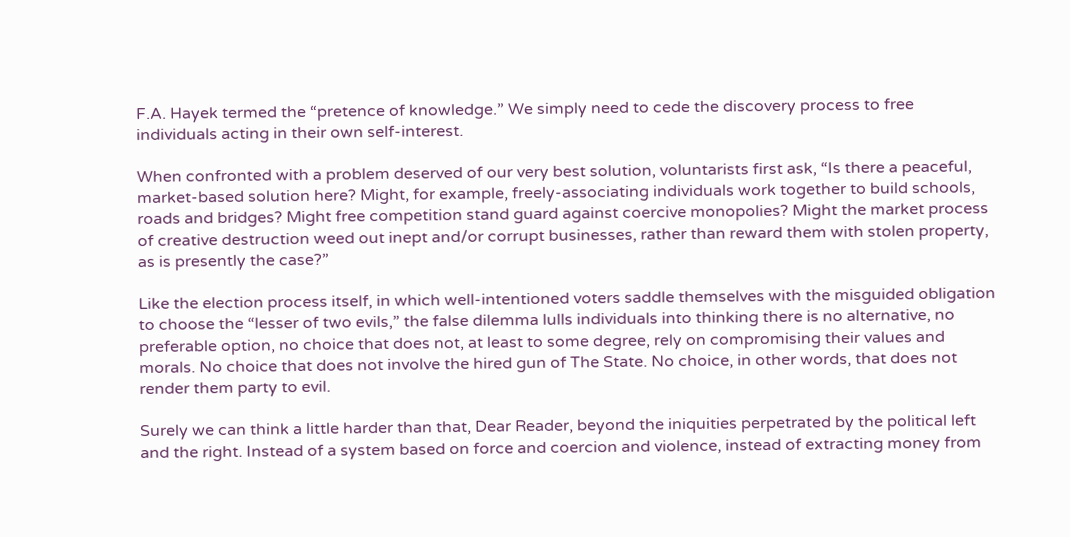F.A. Hayek termed the “pretence of knowledge.” We simply need to cede the discovery process to free individuals acting in their own self-interest.

When confronted with a problem deserved of our very best solution, voluntarists first ask, “Is there a peaceful, market-based solution here? Might, for example, freely-associating individuals work together to build schools, roads and bridges? Might free competition stand guard against coercive monopolies? Might the market process of creative destruction weed out inept and/or corrupt businesses, rather than reward them with stolen property, as is presently the case?”

Like the election process itself, in which well-intentioned voters saddle themselves with the misguided obligation to choose the “lesser of two evils,” the false dilemma lulls individuals into thinking there is no alternative, no preferable option, no choice that does not, at least to some degree, rely on compromising their values and morals. No choice that does not involve the hired gun of The State. No choice, in other words, that does not render them party to evil.

Surely we can think a little harder than that, Dear Reader, beyond the iniquities perpetrated by the political left and the right. Instead of a system based on force and coercion and violence, instead of extracting money from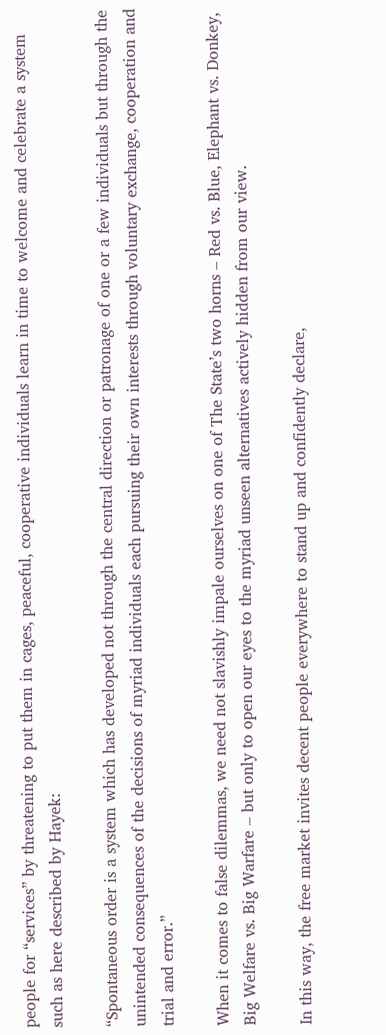people for “services” by threatening to put them in cages, peaceful, cooperative individuals learn in time to welcome and celebrate a system such as here described by Hayek:

“Spontaneous order is a system which has developed not through the central direction or patronage of one or a few individuals but through the unintended consequences of the decisions of myriad individuals each pursuing their own interests through voluntary exchange, cooperation and trial and error.”

When it comes to false dilemmas, we need not slavishly impale ourselves on one of The State’s two horns – Red vs. Blue, Elephant vs. Donkey, Big Welfare vs. Big Warfare – but only to open our eyes to the myriad unseen alternatives actively hidden from our view.

In this way, the free market invites decent people everywhere to stand up and confidently declare,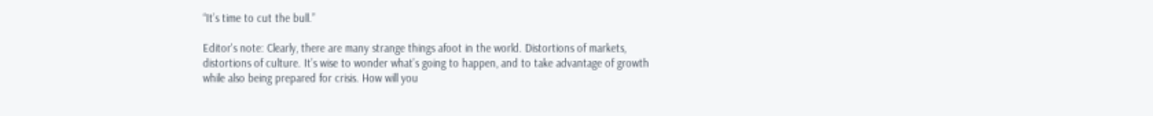“It’s time to cut the bull.”

Editor's note: Clearly, there are many strange things afoot in the world. Distortions of markets, distortions of culture. It’s wise to wonder what’s going to happen, and to take advantage of growth while also being prepared for crisis. How will you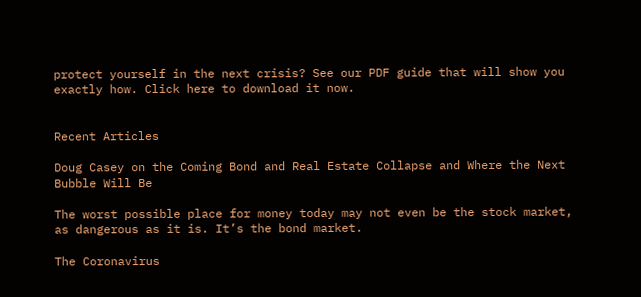protect yourself in the next crisis? See our PDF guide that will show you exactly how. Click here to download it now.


Recent Articles

Doug Casey on the Coming Bond and Real Estate Collapse and Where the Next Bubble Will Be

The worst possible place for money today may not even be the stock market, as dangerous as it is. It’s the bond market.

The Coronavirus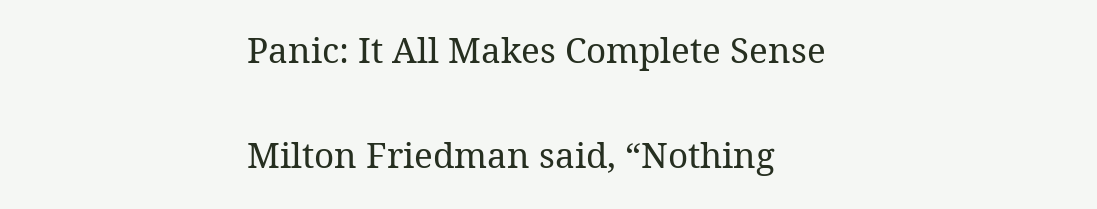Panic: It All Makes Complete Sense

Milton Friedman said, “Nothing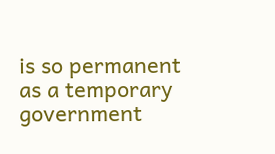is so permanent as a temporary government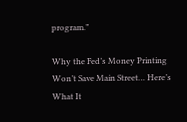program.”

Why the Fed’s Money Printing Won’t Save Main Street… Here’s What It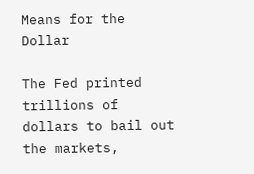Means for the Dollar

The Fed printed trillions of dollars to bail out the markets,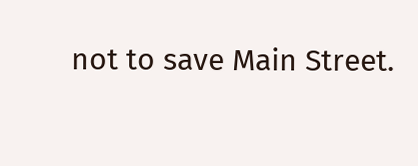not to save Main Street.